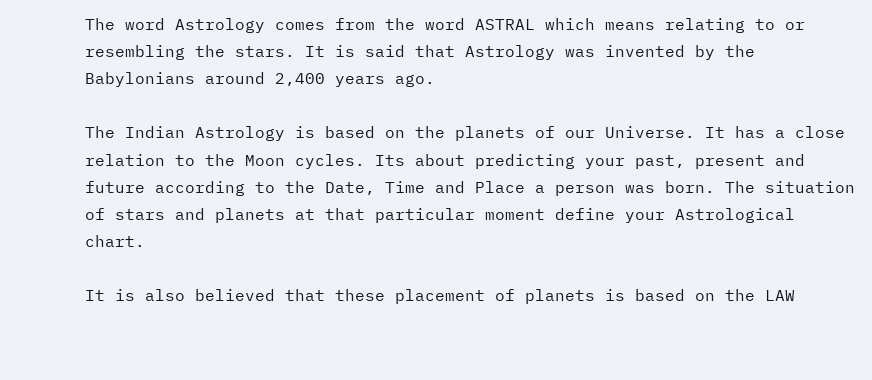The word Astrology comes from the word ASTRAL which means relating to or resembling the stars. It is said that Astrology was invented by the Babylonians around 2,400 years ago.

The Indian Astrology is based on the planets of our Universe. It has a close relation to the Moon cycles. Its about predicting your past, present and future according to the Date, Time and Place a person was born. The situation of stars and planets at that particular moment define your Astrological chart.

It is also believed that these placement of planets is based on the LAW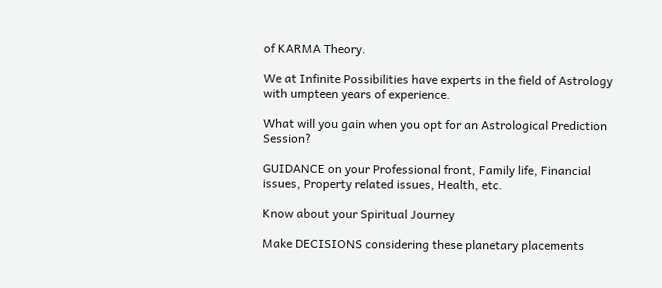of KARMA Theory.

We at Infinite Possibilities have experts in the field of Astrology with umpteen years of experience.

What will you gain when you opt for an Astrological Prediction Session?

GUIDANCE on your Professional front, Family life, Financial issues, Property related issues, Health, etc.

Know about your Spiritual Journey

Make DECISIONS considering these planetary placements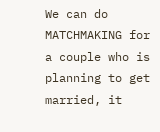We can do MATCHMAKING for a couple who is planning to get married, it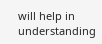will help in understanding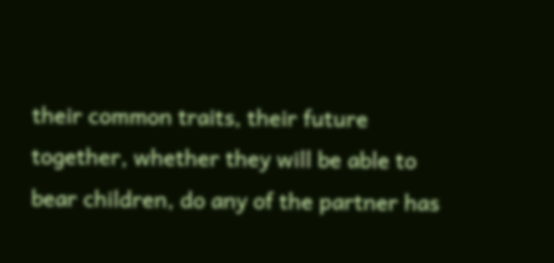their common traits, their future together, whether they will be able to bear children, do any of the partner has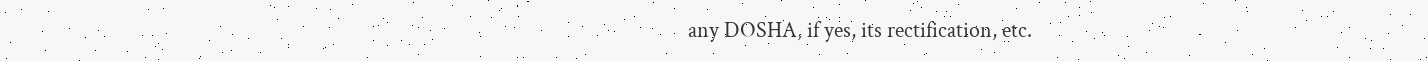any DOSHA, if yes, its rectification, etc.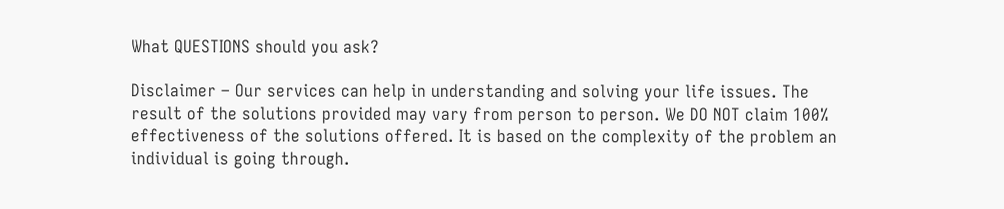What QUESTIONS should you ask?

Disclaimer – Our services can help in understanding and solving your life issues. The result of the solutions provided may vary from person to person. We DO NOT claim 100% effectiveness of the solutions offered. It is based on the complexity of the problem an individual is going through.